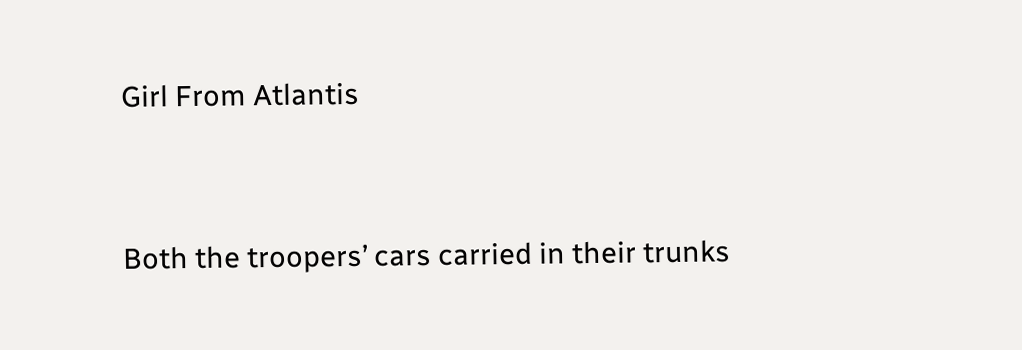Girl From Atlantis



Both the troopers’ cars carried in their trunks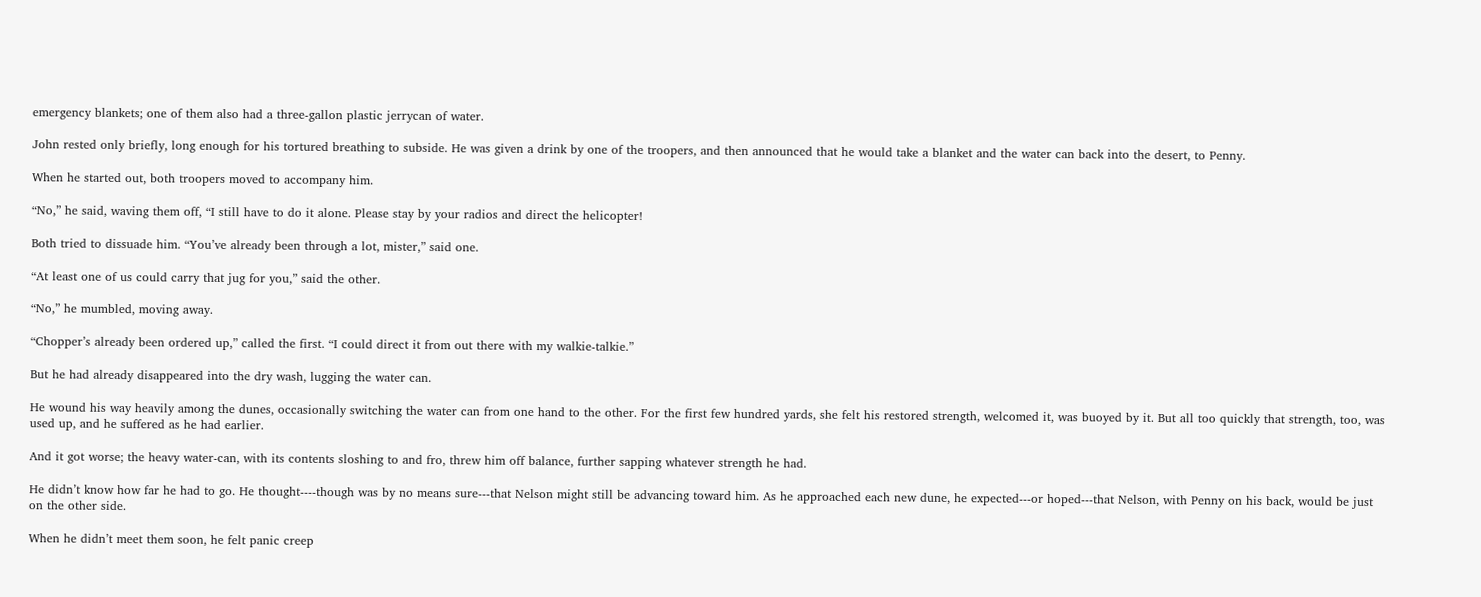emergency blankets; one of them also had a three-gallon plastic jerrycan of water.

John rested only briefly, long enough for his tortured breathing to subside. He was given a drink by one of the troopers, and then announced that he would take a blanket and the water can back into the desert, to Penny.

When he started out, both troopers moved to accompany him.

“No,” he said, waving them off, “I still have to do it alone. Please stay by your radios and direct the helicopter!

Both tried to dissuade him. “You’ve already been through a lot, mister,” said one.

“At least one of us could carry that jug for you,” said the other.

“No,” he mumbled, moving away.

“Chopper’s already been ordered up,” called the first. “I could direct it from out there with my walkie-talkie.”

But he had already disappeared into the dry wash, lugging the water can.

He wound his way heavily among the dunes, occasionally switching the water can from one hand to the other. For the first few hundred yards, she felt his restored strength, welcomed it, was buoyed by it. But all too quickly that strength, too, was used up, and he suffered as he had earlier.

And it got worse; the heavy water-can, with its contents sloshing to and fro, threw him off balance, further sapping whatever strength he had.

He didn’t know how far he had to go. He thought----though was by no means sure---that Nelson might still be advancing toward him. As he approached each new dune, he expected---or hoped---that Nelson, with Penny on his back, would be just on the other side.

When he didn’t meet them soon, he felt panic creep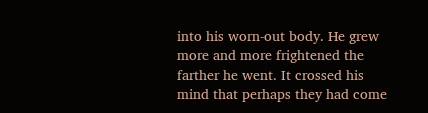into his worn-out body. He grew more and more frightened the farther he went. It crossed his mind that perhaps they had come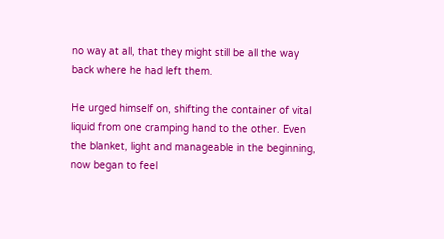no way at all, that they might still be all the way back where he had left them.

He urged himself on, shifting the container of vital liquid from one cramping hand to the other. Even the blanket, light and manageable in the beginning, now began to feel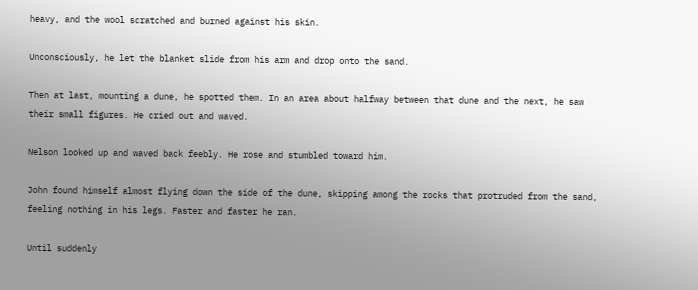heavy, and the wool scratched and burned against his skin.

Unconsciously, he let the blanket slide from his arm and drop onto the sand.

Then at last, mounting a dune, he spotted them. In an area about halfway between that dune and the next, he saw their small figures. He cried out and waved.

Nelson looked up and waved back feebly. He rose and stumbled toward him.

John found himself almost flying down the side of the dune, skipping among the rocks that protruded from the sand, feeling nothing in his legs. Faster and faster he ran.

Until suddenly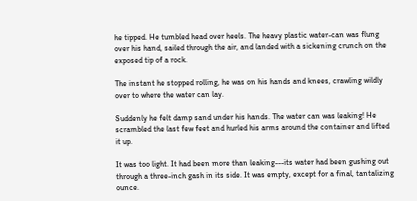he tipped. He tumbled head over heels. The heavy plastic water-can was flung over his hand, sailed through the air, and landed with a sickening crunch on the exposed tip of a rock.

The instant he stopped rolling, he was on his hands and knees, crawling wildly over to where the water can lay.

Suddenly he felt damp sand under his hands. The water can was leaking! He scrambled the last few feet and hurled his arms around the container and lifted it up.

It was too light. It had been more than leaking---its water had been gushing out through a three-inch gash in its side. It was empty, except for a final, tantalizing ounce.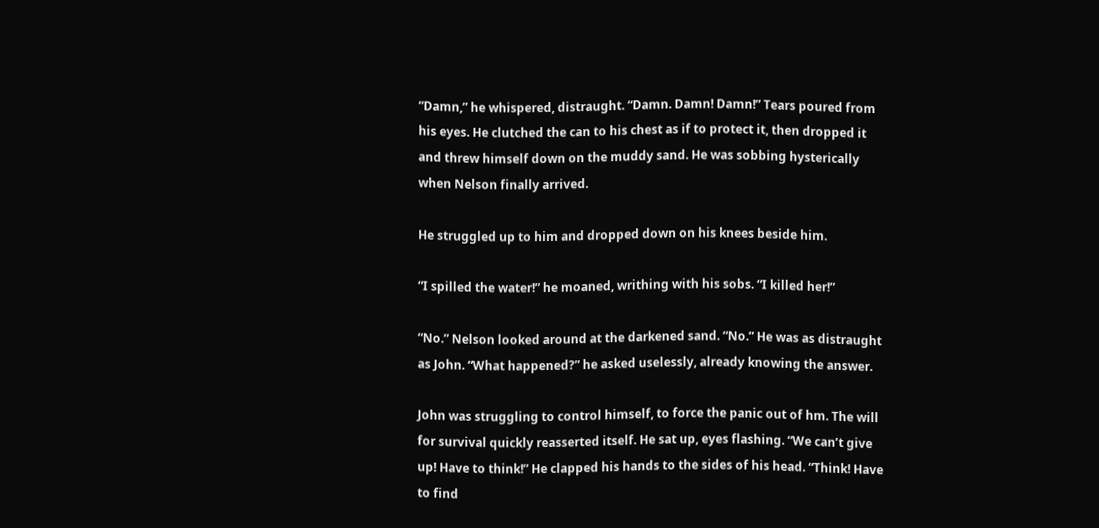“Damn,” he whispered, distraught. “Damn. Damn! Damn!” Tears poured from his eyes. He clutched the can to his chest as if to protect it, then dropped it and threw himself down on the muddy sand. He was sobbing hysterically when Nelson finally arrived.

He struggled up to him and dropped down on his knees beside him.

“I spilled the water!” he moaned, writhing with his sobs. “I killed her!”

“No.” Nelson looked around at the darkened sand. “No.” He was as distraught as John. “What happened?” he asked uselessly, already knowing the answer.

John was struggling to control himself, to force the panic out of hm. The will for survival quickly reasserted itself. He sat up, eyes flashing. “We can’t give up! Have to think!” He clapped his hands to the sides of his head. “Think! Have to find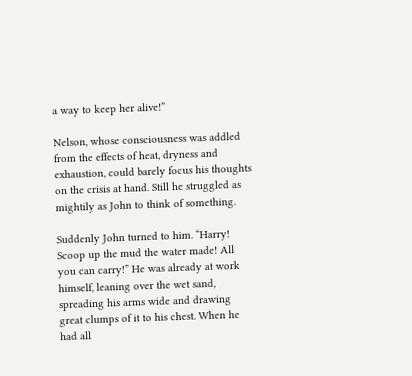a way to keep her alive!”

Nelson, whose consciousness was addled from the effects of heat, dryness and exhaustion, could barely focus his thoughts on the crisis at hand. Still he struggled as mightily as John to think of something.

Suddenly John turned to him. “Harry! Scoop up the mud the water made! All you can carry!” He was already at work himself, leaning over the wet sand, spreading his arms wide and drawing great clumps of it to his chest. When he had all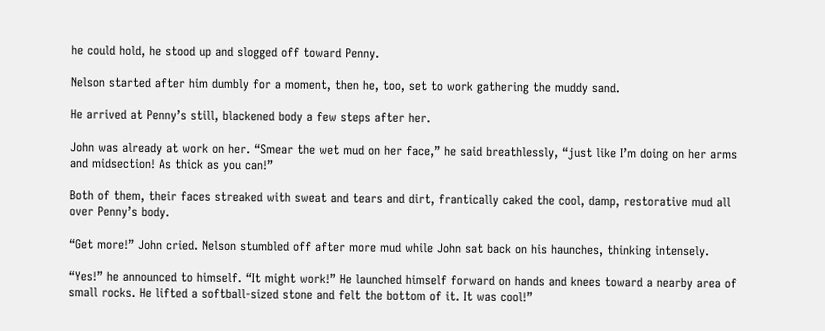he could hold, he stood up and slogged off toward Penny.

Nelson started after him dumbly for a moment, then he, too, set to work gathering the muddy sand.

He arrived at Penny’s still, blackened body a few steps after her.

John was already at work on her. “Smear the wet mud on her face,” he said breathlessly, “just like I’m doing on her arms and midsection! As thick as you can!”

Both of them, their faces streaked with sweat and tears and dirt, frantically caked the cool, damp, restorative mud all over Penny’s body.

“Get more!” John cried. Nelson stumbled off after more mud while John sat back on his haunches, thinking intensely.

“Yes!” he announced to himself. “It might work!” He launched himself forward on hands and knees toward a nearby area of small rocks. He lifted a softball-sized stone and felt the bottom of it. It was cool!”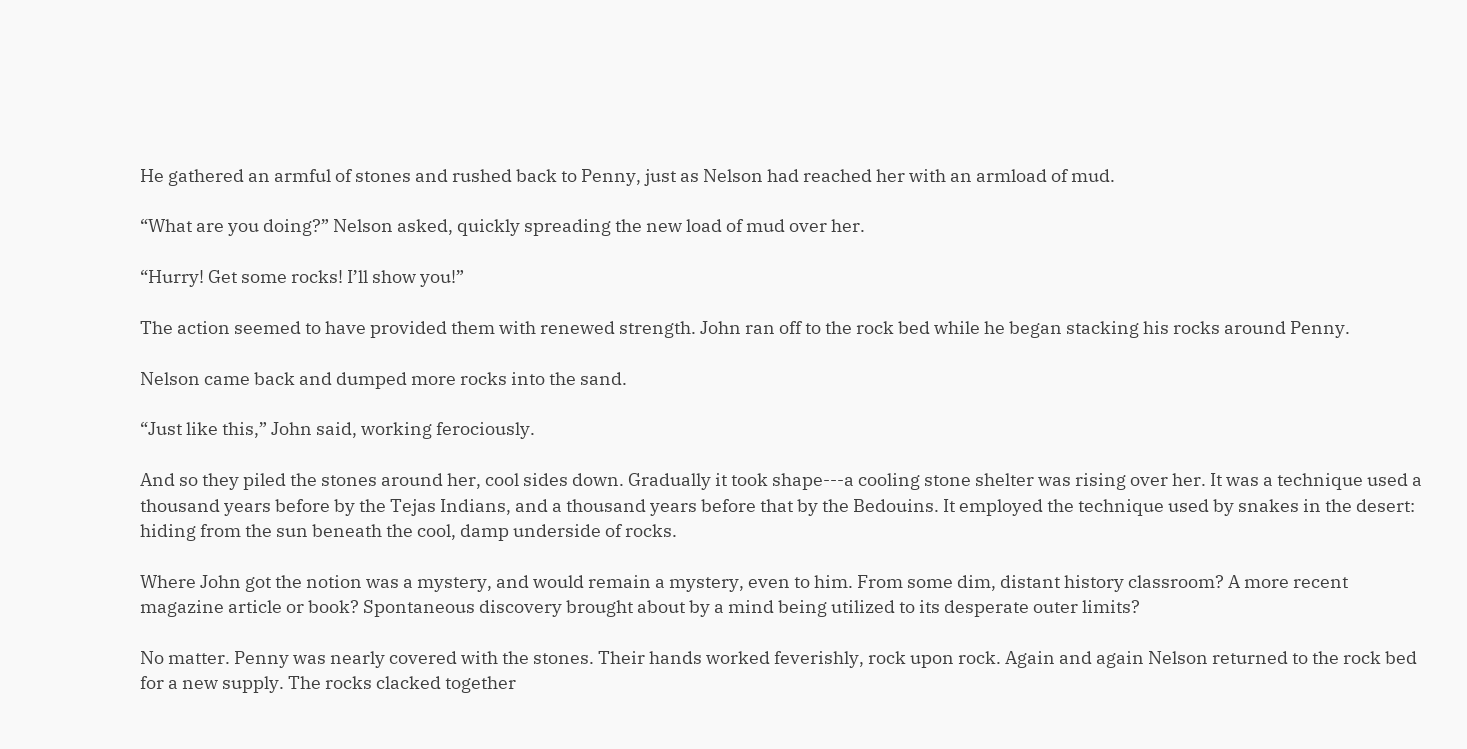He gathered an armful of stones and rushed back to Penny, just as Nelson had reached her with an armload of mud.

“What are you doing?” Nelson asked, quickly spreading the new load of mud over her.

“Hurry! Get some rocks! I’ll show you!”

The action seemed to have provided them with renewed strength. John ran off to the rock bed while he began stacking his rocks around Penny.

Nelson came back and dumped more rocks into the sand.

“Just like this,” John said, working ferociously.

And so they piled the stones around her, cool sides down. Gradually it took shape---a cooling stone shelter was rising over her. It was a technique used a thousand years before by the Tejas Indians, and a thousand years before that by the Bedouins. It employed the technique used by snakes in the desert: hiding from the sun beneath the cool, damp underside of rocks.

Where John got the notion was a mystery, and would remain a mystery, even to him. From some dim, distant history classroom? A more recent magazine article or book? Spontaneous discovery brought about by a mind being utilized to its desperate outer limits?

No matter. Penny was nearly covered with the stones. Their hands worked feverishly, rock upon rock. Again and again Nelson returned to the rock bed for a new supply. The rocks clacked together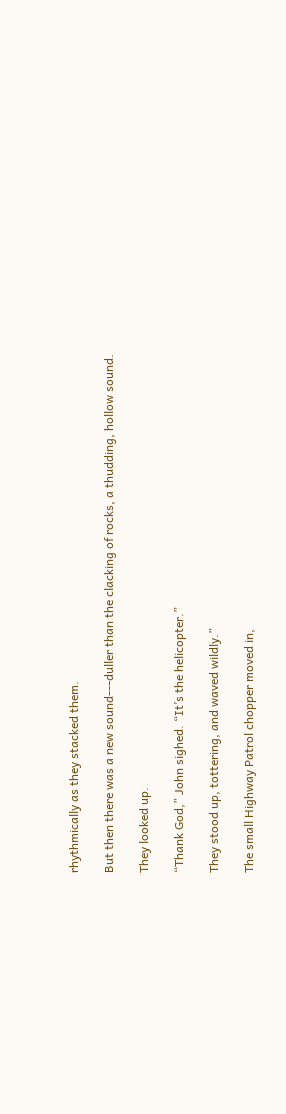rhythmically as they stacked them.

But then there was a new sound---duller than the clacking of rocks, a thudding, hollow sound.

They looked up.

“Thank God,” John sighed. “It’s the helicopter.”

They stood up, tottering, and waved wildly.”

The small Highway Patrol chopper moved in,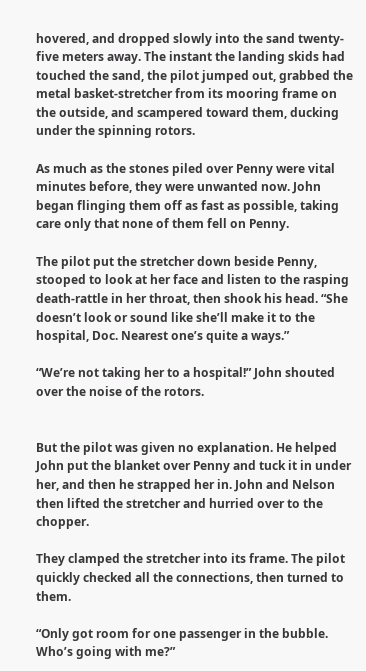hovered, and dropped slowly into the sand twenty-five meters away. The instant the landing skids had touched the sand, the pilot jumped out, grabbed the metal basket-stretcher from its mooring frame on the outside, and scampered toward them, ducking under the spinning rotors.

As much as the stones piled over Penny were vital minutes before, they were unwanted now. John began flinging them off as fast as possible, taking care only that none of them fell on Penny.

The pilot put the stretcher down beside Penny, stooped to look at her face and listen to the rasping death-rattle in her throat, then shook his head. “She doesn’t look or sound like she’ll make it to the hospital, Doc. Nearest one’s quite a ways.”

“We’re not taking her to a hospital!” John shouted over the noise of the rotors.


But the pilot was given no explanation. He helped John put the blanket over Penny and tuck it in under her, and then he strapped her in. John and Nelson then lifted the stretcher and hurried over to the chopper.

They clamped the stretcher into its frame. The pilot quickly checked all the connections, then turned to them.

“Only got room for one passenger in the bubble. Who’s going with me?”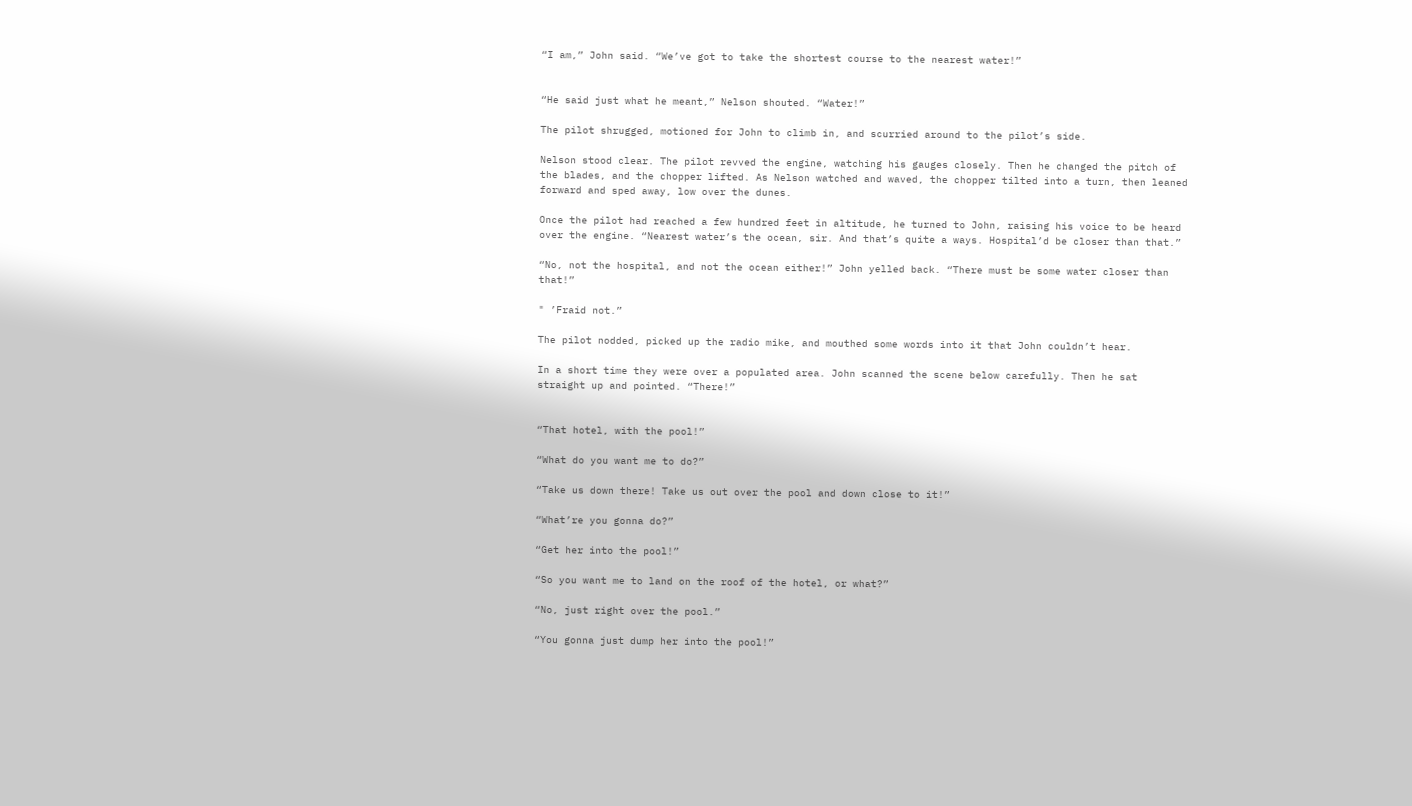“I am,” John said. “We’ve got to take the shortest course to the nearest water!”


“He said just what he meant,” Nelson shouted. “Water!”

The pilot shrugged, motioned for John to climb in, and scurried around to the pilot’s side.

Nelson stood clear. The pilot revved the engine, watching his gauges closely. Then he changed the pitch of the blades, and the chopper lifted. As Nelson watched and waved, the chopper tilted into a turn, then leaned forward and sped away, low over the dunes.

Once the pilot had reached a few hundred feet in altitude, he turned to John, raising his voice to be heard over the engine. “Nearest water’s the ocean, sir. And that’s quite a ways. Hospital’d be closer than that.”

“No, not the hospital, and not the ocean either!” John yelled back. “There must be some water closer than that!”

" ’Fraid not.”

The pilot nodded, picked up the radio mike, and mouthed some words into it that John couldn’t hear.

In a short time they were over a populated area. John scanned the scene below carefully. Then he sat straight up and pointed. “There!”


“That hotel, with the pool!”

“What do you want me to do?”

“Take us down there! Take us out over the pool and down close to it!”

“What’re you gonna do?”

“Get her into the pool!”

“So you want me to land on the roof of the hotel, or what?”

“No, just right over the pool.”

“You gonna just dump her into the pool!”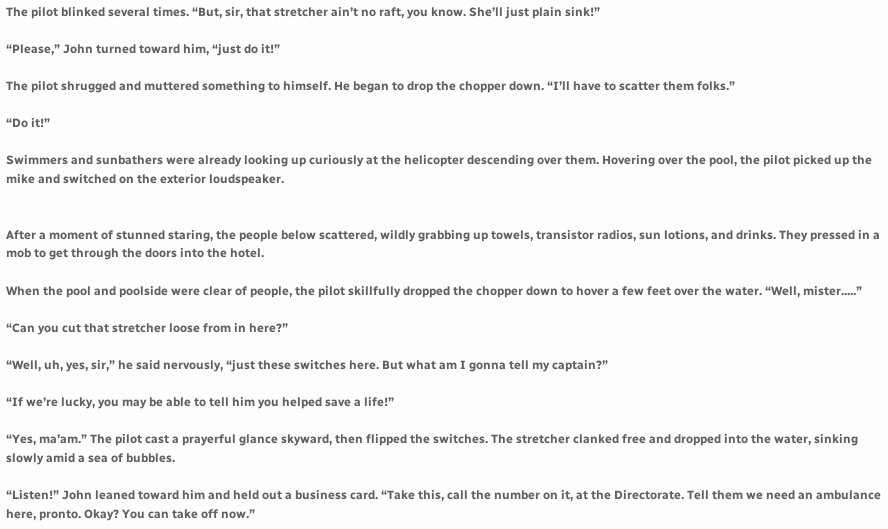The pilot blinked several times. “But, sir, that stretcher ain’t no raft, you know. She’ll just plain sink!”

“Please,” John turned toward him, “just do it!”

The pilot shrugged and muttered something to himself. He began to drop the chopper down. “I’ll have to scatter them folks.”

“Do it!”

Swimmers and sunbathers were already looking up curiously at the helicopter descending over them. Hovering over the pool, the pilot picked up the mike and switched on the exterior loudspeaker.


After a moment of stunned staring, the people below scattered, wildly grabbing up towels, transistor radios, sun lotions, and drinks. They pressed in a mob to get through the doors into the hotel.

When the pool and poolside were clear of people, the pilot skillfully dropped the chopper down to hover a few feet over the water. “Well, mister.....”

“Can you cut that stretcher loose from in here?”

“Well, uh, yes, sir,” he said nervously, “just these switches here. But what am I gonna tell my captain?”

“If we’re lucky, you may be able to tell him you helped save a life!”

“Yes, ma’am.” The pilot cast a prayerful glance skyward, then flipped the switches. The stretcher clanked free and dropped into the water, sinking slowly amid a sea of bubbles.

“Listen!” John leaned toward him and held out a business card. “Take this, call the number on it, at the Directorate. Tell them we need an ambulance here, pronto. Okay? You can take off now.”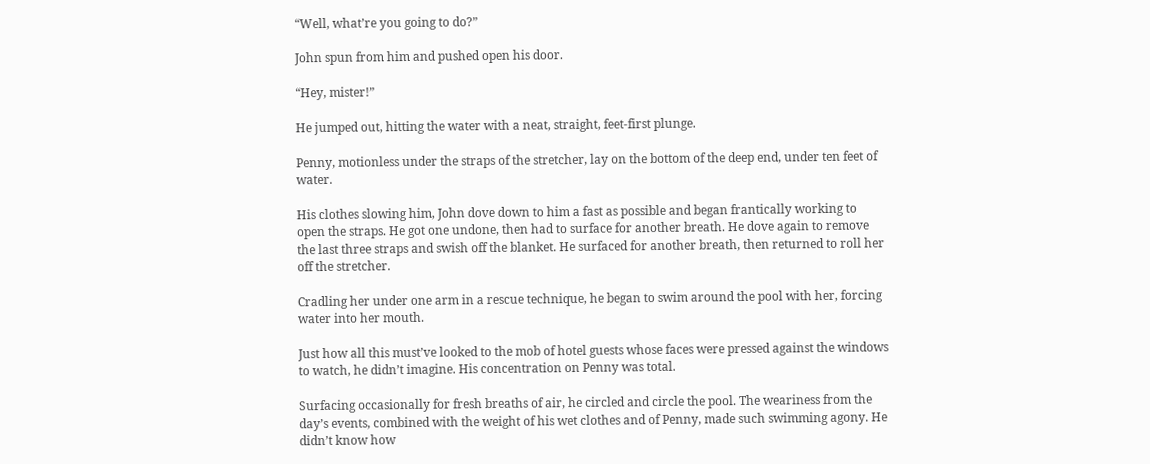“Well, what’re you going to do?”

John spun from him and pushed open his door.

“Hey, mister!”

He jumped out, hitting the water with a neat, straight, feet-first plunge.

Penny, motionless under the straps of the stretcher, lay on the bottom of the deep end, under ten feet of water.

His clothes slowing him, John dove down to him a fast as possible and began frantically working to open the straps. He got one undone, then had to surface for another breath. He dove again to remove the last three straps and swish off the blanket. He surfaced for another breath, then returned to roll her off the stretcher.

Cradling her under one arm in a rescue technique, he began to swim around the pool with her, forcing water into her mouth.

Just how all this must’ve looked to the mob of hotel guests whose faces were pressed against the windows to watch, he didn’t imagine. His concentration on Penny was total.

Surfacing occasionally for fresh breaths of air, he circled and circle the pool. The weariness from the day’s events, combined with the weight of his wet clothes and of Penny, made such swimming agony. He didn’t know how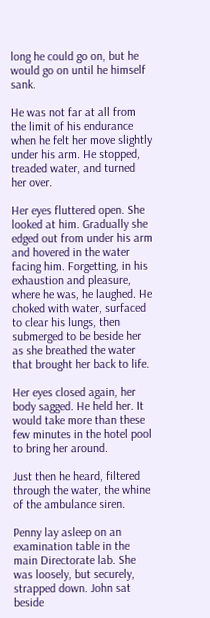long he could go on, but he would go on until he himself sank.

He was not far at all from the limit of his endurance when he felt her move slightly under his arm. He stopped, treaded water, and turned her over.

Her eyes fluttered open. She looked at him. Gradually she edged out from under his arm and hovered in the water facing him. Forgetting, in his exhaustion and pleasure, where he was, he laughed. He choked with water, surfaced to clear his lungs, then submerged to be beside her as she breathed the water that brought her back to life.

Her eyes closed again, her body sagged. He held her. It would take more than these few minutes in the hotel pool to bring her around.

Just then he heard, filtered through the water, the whine of the ambulance siren.

Penny lay asleep on an examination table in the main Directorate lab. She was loosely, but securely, strapped down. John sat beside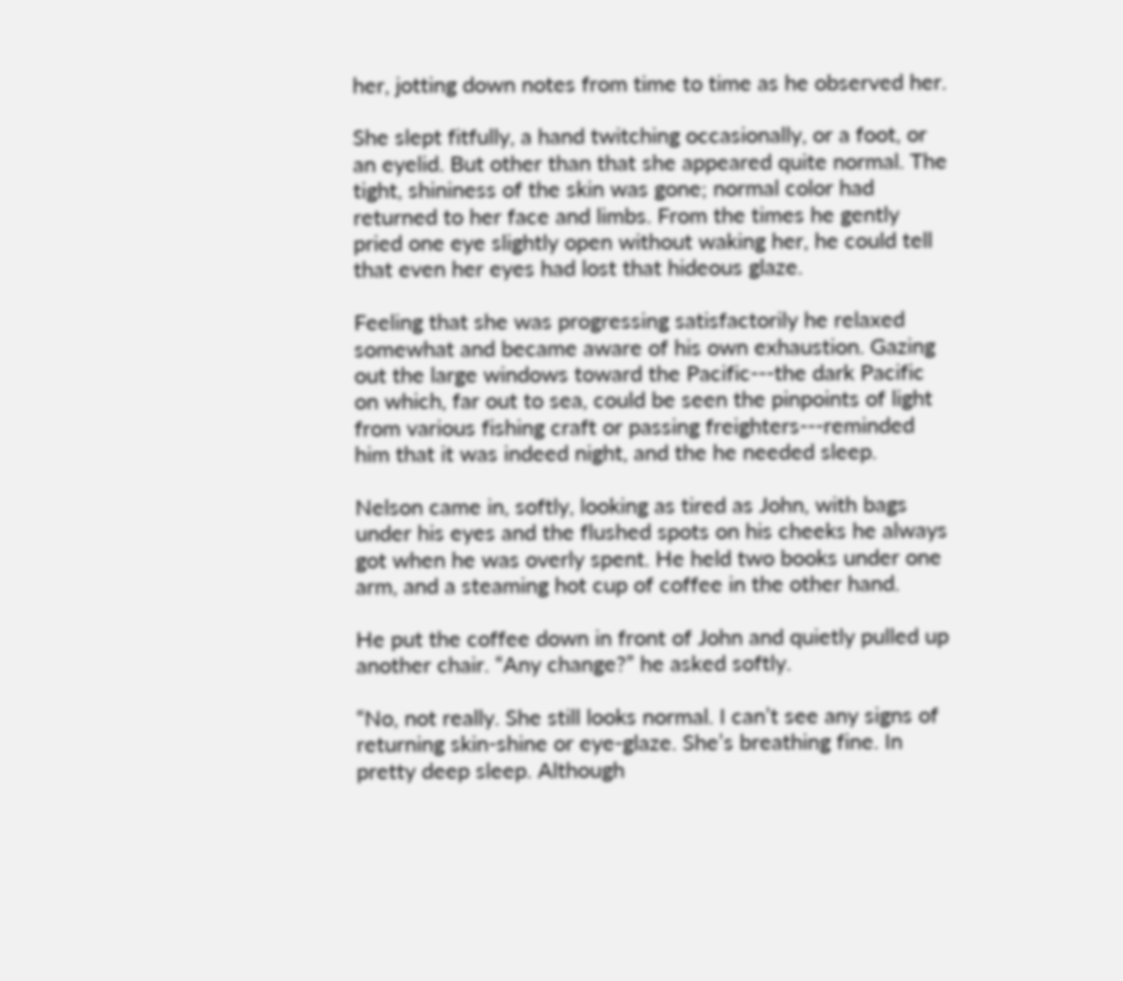her, jotting down notes from time to time as he observed her.

She slept fitfully, a hand twitching occasionally, or a foot, or an eyelid. But other than that she appeared quite normal. The tight, shininess of the skin was gone; normal color had returned to her face and limbs. From the times he gently pried one eye slightly open without waking her, he could tell that even her eyes had lost that hideous glaze.

Feeling that she was progressing satisfactorily he relaxed somewhat and became aware of his own exhaustion. Gazing out the large windows toward the Pacific---the dark Pacific on which, far out to sea, could be seen the pinpoints of light from various fishing craft or passing freighters---reminded him that it was indeed night, and the he needed sleep.

Nelson came in, softly, looking as tired as John, with bags under his eyes and the flushed spots on his cheeks he always got when he was overly spent. He held two books under one arm, and a steaming hot cup of coffee in the other hand.

He put the coffee down in front of John and quietly pulled up another chair. “Any change?” he asked softly.

“No, not really. She still looks normal. I can’t see any signs of returning skin-shine or eye-glaze. She’s breathing fine. In pretty deep sleep. Although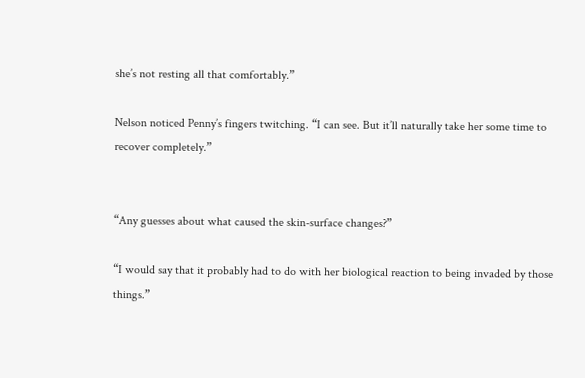she’s not resting all that comfortably.”

Nelson noticed Penny’s fingers twitching. “I can see. But it’ll naturally take her some time to recover completely.”


“Any guesses about what caused the skin-surface changes?”

“I would say that it probably had to do with her biological reaction to being invaded by those things.”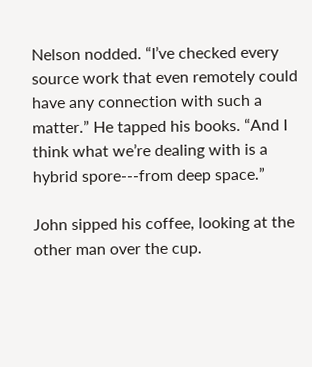Nelson nodded. “I’ve checked every source work that even remotely could have any connection with such a matter.” He tapped his books. “And I think what we’re dealing with is a hybrid spore---from deep space.”

John sipped his coffee, looking at the other man over the cup.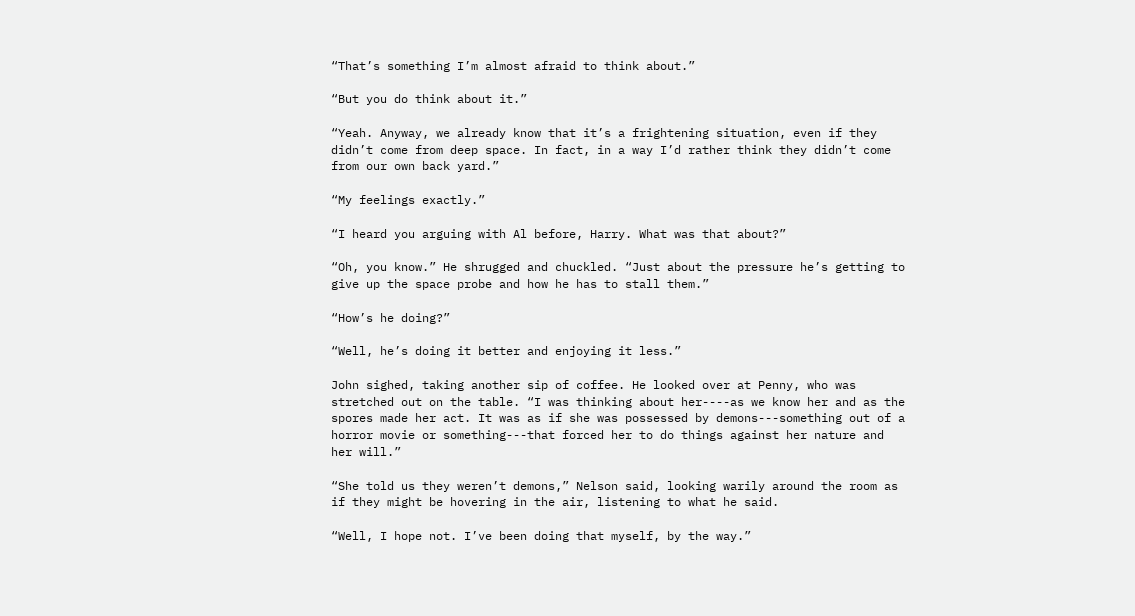“That’s something I’m almost afraid to think about.”

“But you do think about it.”

“Yeah. Anyway, we already know that it’s a frightening situation, even if they didn’t come from deep space. In fact, in a way I’d rather think they didn’t come from our own back yard.”

“My feelings exactly.”

“I heard you arguing with Al before, Harry. What was that about?”

“Oh, you know.” He shrugged and chuckled. “Just about the pressure he’s getting to give up the space probe and how he has to stall them.”

“How’s he doing?”

“Well, he’s doing it better and enjoying it less.”

John sighed, taking another sip of coffee. He looked over at Penny, who was stretched out on the table. “I was thinking about her----as we know her and as the spores made her act. It was as if she was possessed by demons---something out of a horror movie or something---that forced her to do things against her nature and her will.”

“She told us they weren’t demons,” Nelson said, looking warily around the room as if they might be hovering in the air, listening to what he said.

“Well, I hope not. I’ve been doing that myself, by the way.”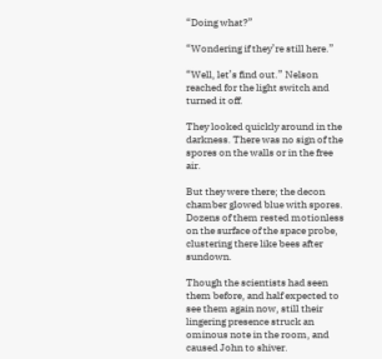“Doing what?”

“Wondering if they’re still here.”

“Well, let’s find out.” Nelson reached for the light switch and turned it off.

They looked quickly around in the darkness. There was no sign of the spores on the walls or in the free air.

But they were there; the decon chamber glowed blue with spores. Dozens of them rested motionless on the surface of the space probe, clustering there like bees after sundown.

Though the scientists had seen them before, and half expected to see them again now, still their lingering presence struck an ominous note in the room, and caused John to shiver.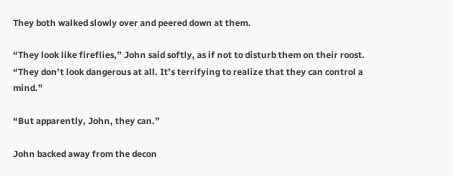They both walked slowly over and peered down at them.

“They look like fireflies,” John said softly, as if not to disturb them on their roost. “They don’t look dangerous at all. It’s terrifying to realize that they can control a mind.”

“But apparently, John, they can.”

John backed away from the decon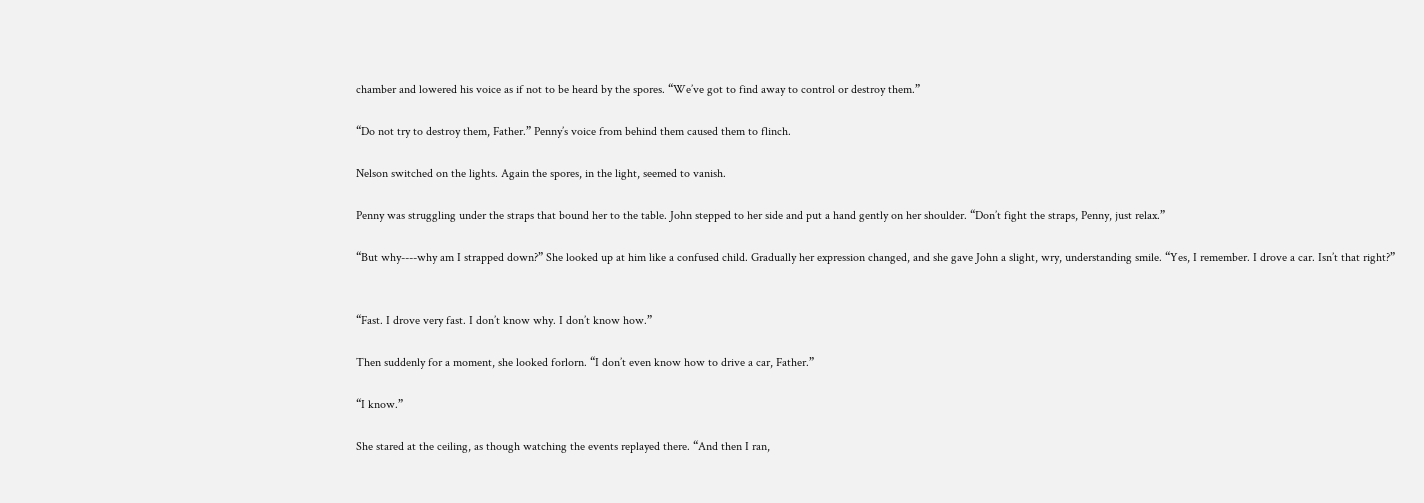chamber and lowered his voice as if not to be heard by the spores. “We’ve got to find away to control or destroy them.”

“Do not try to destroy them, Father.” Penny’s voice from behind them caused them to flinch.

Nelson switched on the lights. Again the spores, in the light, seemed to vanish.

Penny was struggling under the straps that bound her to the table. John stepped to her side and put a hand gently on her shoulder. “Don’t fight the straps, Penny, just relax.”

“But why----why am I strapped down?” She looked up at him like a confused child. Gradually her expression changed, and she gave John a slight, wry, understanding smile. “Yes, I remember. I drove a car. Isn’t that right?”


“Fast. I drove very fast. I don’t know why. I don’t know how.”

Then suddenly for a moment, she looked forlorn. “I don’t even know how to drive a car, Father.”

“I know.”

She stared at the ceiling, as though watching the events replayed there. “And then I ran,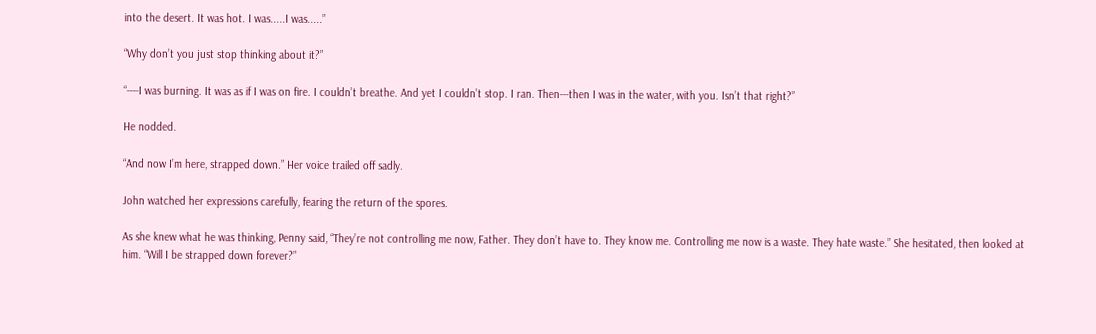into the desert. It was hot. I was.....I was.....”

“Why don’t you just stop thinking about it?”

“----I was burning. It was as if I was on fire. I couldn’t breathe. And yet I couldn’t stop. I ran. Then---then I was in the water, with you. Isn’t that right?”

He nodded.

“And now I’m here, strapped down.” Her voice trailed off sadly.

John watched her expressions carefully, fearing the return of the spores.

As she knew what he was thinking, Penny said, “They’re not controlling me now, Father. They don’t have to. They know me. Controlling me now is a waste. They hate waste.” She hesitated, then looked at him. “Will I be strapped down forever?”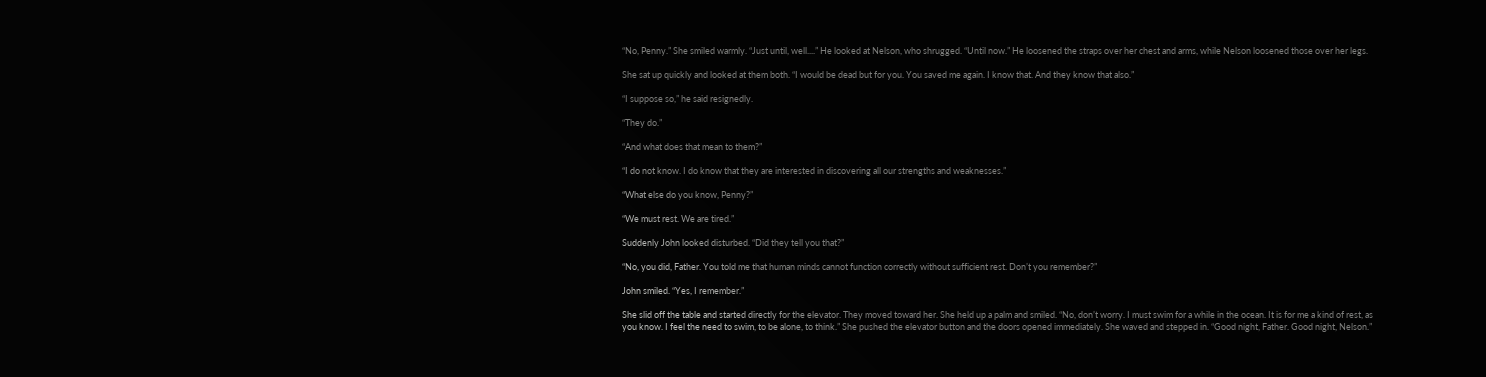“No, Penny.” She smiled warmly. “Just until, well....” He looked at Nelson, who shrugged. “Until now.” He loosened the straps over her chest and arms, while Nelson loosened those over her legs.

She sat up quickly and looked at them both. “I would be dead but for you. You saved me again. I know that. And they know that also.”

“I suppose so,” he said resignedly.

“They do.”

“And what does that mean to them?”

“I do not know. I do know that they are interested in discovering all our strengths and weaknesses.”

“What else do you know, Penny?”

“We must rest. We are tired.”

Suddenly John looked disturbed. “Did they tell you that?”

“No, you did, Father. You told me that human minds cannot function correctly without sufficient rest. Don’t you remember?”

John smiled. “Yes, I remember.”

She slid off the table and started directly for the elevator. They moved toward her. She held up a palm and smiled. “No, don’t worry. I must swim for a while in the ocean. It is for me a kind of rest, as you know. I feel the need to swim, to be alone, to think.” She pushed the elevator button and the doors opened immediately. She waved and stepped in. “Good night, Father. Good night, Nelson.”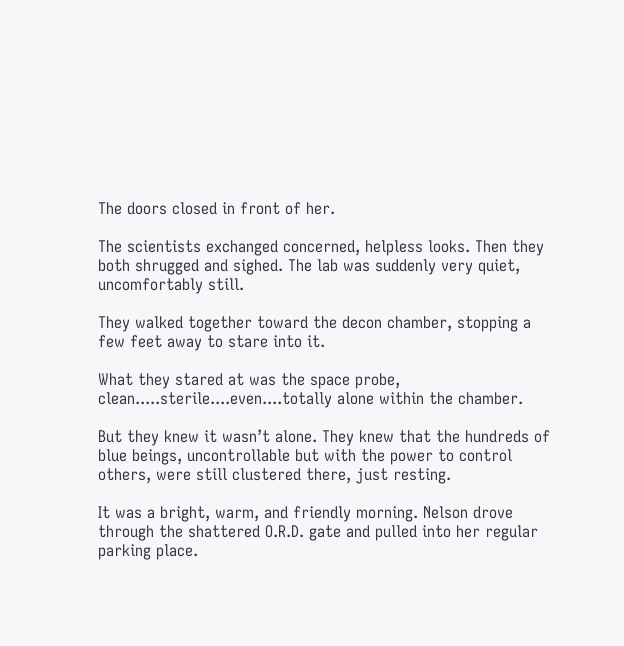The doors closed in front of her.

The scientists exchanged concerned, helpless looks. Then they both shrugged and sighed. The lab was suddenly very quiet, uncomfortably still.

They walked together toward the decon chamber, stopping a few feet away to stare into it.

What they stared at was the space probe, clean.....sterile....even....totally alone within the chamber.

But they knew it wasn’t alone. They knew that the hundreds of blue beings, uncontrollable but with the power to control others, were still clustered there, just resting.

It was a bright, warm, and friendly morning. Nelson drove through the shattered O.R.D. gate and pulled into her regular parking place.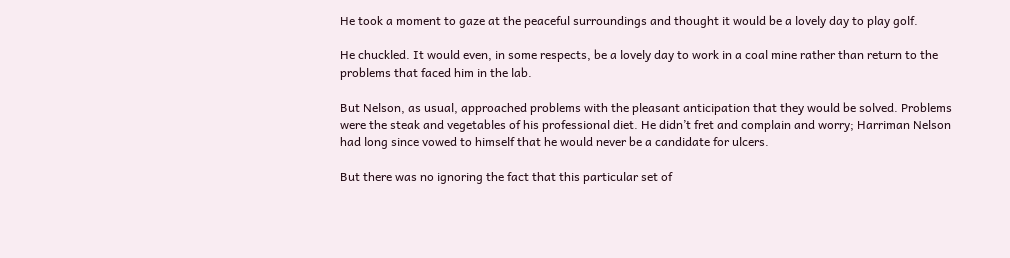He took a moment to gaze at the peaceful surroundings and thought it would be a lovely day to play golf.

He chuckled. It would even, in some respects, be a lovely day to work in a coal mine rather than return to the problems that faced him in the lab.

But Nelson, as usual, approached problems with the pleasant anticipation that they would be solved. Problems were the steak and vegetables of his professional diet. He didn’t fret and complain and worry; Harriman Nelson had long since vowed to himself that he would never be a candidate for ulcers.

But there was no ignoring the fact that this particular set of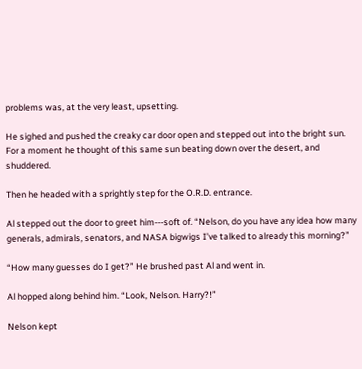problems was, at the very least, upsetting.

He sighed and pushed the creaky car door open and stepped out into the bright sun. For a moment he thought of this same sun beating down over the desert, and shuddered.

Then he headed with a sprightly step for the O.R.D. entrance.

Al stepped out the door to greet him---soft of. “Nelson, do you have any idea how many generals, admirals, senators, and NASA bigwigs I’ve talked to already this morning?”

“How many guesses do I get?” He brushed past Al and went in.

Al hopped along behind him. “Look, Nelson. Harry?!”

Nelson kept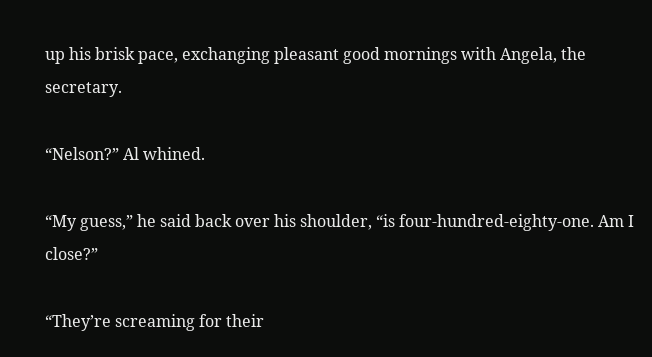up his brisk pace, exchanging pleasant good mornings with Angela, the secretary.

“Nelson?” Al whined.

“My guess,” he said back over his shoulder, “is four-hundred-eighty-one. Am I close?”

“They’re screaming for their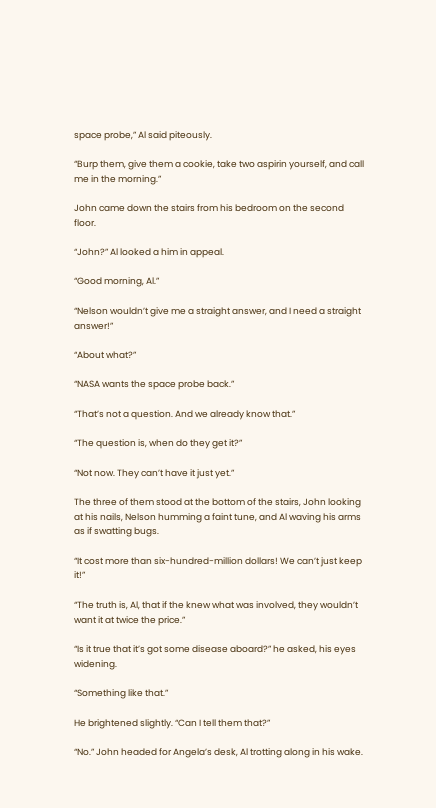space probe,” Al said piteously.

“Burp them, give them a cookie, take two aspirin yourself, and call me in the morning.”

John came down the stairs from his bedroom on the second floor.

“John?” Al looked a him in appeal.

“Good morning, Al.”

“Nelson wouldn’t give me a straight answer, and I need a straight answer!”

“About what?”

“NASA wants the space probe back.”

“That’s not a question. And we already know that.”

“The question is, when do they get it?”

“Not now. They can’t have it just yet.”

The three of them stood at the bottom of the stairs, John looking at his nails, Nelson humming a faint tune, and Al waving his arms as if swatting bugs.

“It cost more than six-hundred-million dollars! We can’t just keep it!”

“The truth is, Al, that if the knew what was involved, they wouldn’t want it at twice the price.”

“Is it true that it’s got some disease aboard?” he asked, his eyes widening.

“Something like that.”

He brightened slightly. “Can I tell them that?”

“No.” John headed for Angela’s desk, Al trotting along in his wake.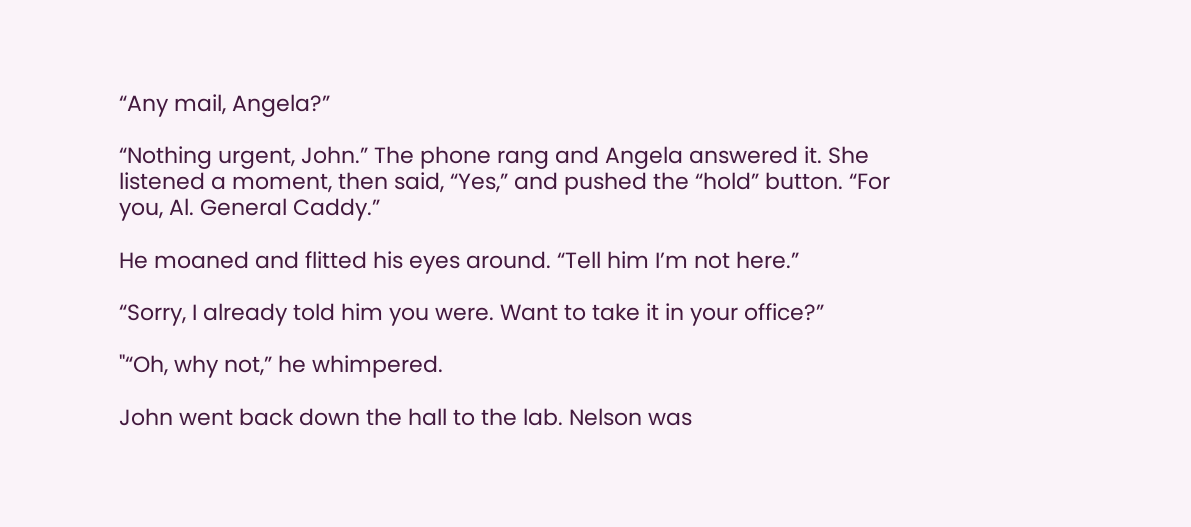“Any mail, Angela?”

“Nothing urgent, John.” The phone rang and Angela answered it. She listened a moment, then said, “Yes,” and pushed the “hold” button. “For you, Al. General Caddy.”

He moaned and flitted his eyes around. “Tell him I’m not here.”

“Sorry, I already told him you were. Want to take it in your office?”

"“Oh, why not,” he whimpered.

John went back down the hall to the lab. Nelson was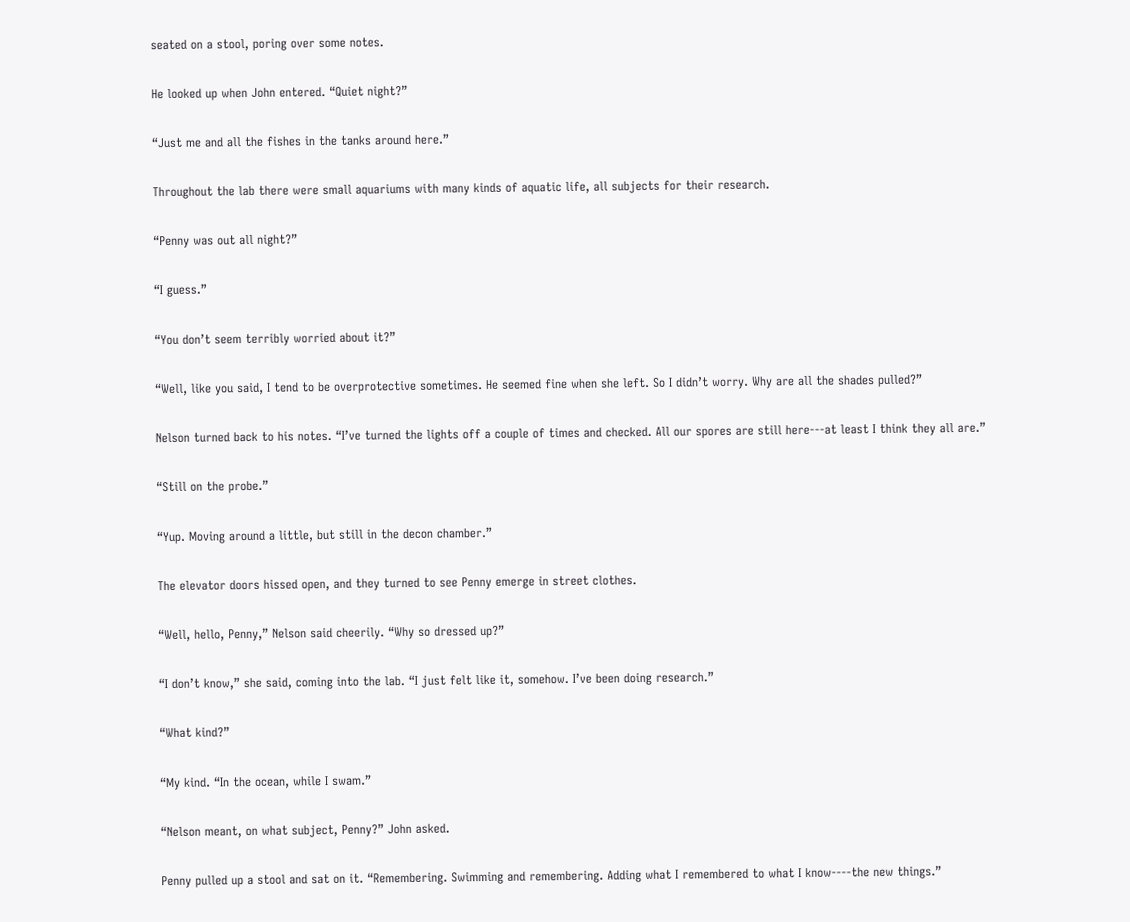seated on a stool, poring over some notes.

He looked up when John entered. “Quiet night?”

“Just me and all the fishes in the tanks around here.”

Throughout the lab there were small aquariums with many kinds of aquatic life, all subjects for their research.

“Penny was out all night?”

“I guess.”

“You don’t seem terribly worried about it?”

“Well, like you said, I tend to be overprotective sometimes. He seemed fine when she left. So I didn’t worry. Why are all the shades pulled?”

Nelson turned back to his notes. “I’ve turned the lights off a couple of times and checked. All our spores are still here---at least I think they all are.”

“Still on the probe.”

“Yup. Moving around a little, but still in the decon chamber.”

The elevator doors hissed open, and they turned to see Penny emerge in street clothes.

“Well, hello, Penny,” Nelson said cheerily. “Why so dressed up?”

“I don’t know,” she said, coming into the lab. “I just felt like it, somehow. I’ve been doing research.”

“What kind?”

“My kind. “In the ocean, while I swam.”

“Nelson meant, on what subject, Penny?” John asked.

Penny pulled up a stool and sat on it. “Remembering. Swimming and remembering. Adding what I remembered to what I know----the new things.”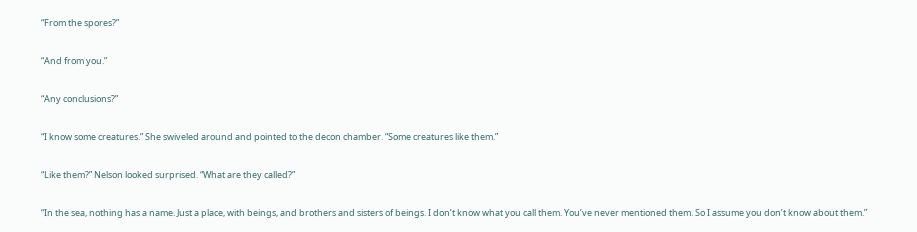“From the spores?”

“And from you.”

“Any conclusions?”

“I know some creatures.” She swiveled around and pointed to the decon chamber. “Some creatures like them.”

“Like them?” Nelson looked surprised. “What are they called?”

“In the sea, nothing has a name. Just a place, with beings, and brothers and sisters of beings. I don’t know what you call them. You’ve never mentioned them. So I assume you don’t know about them.”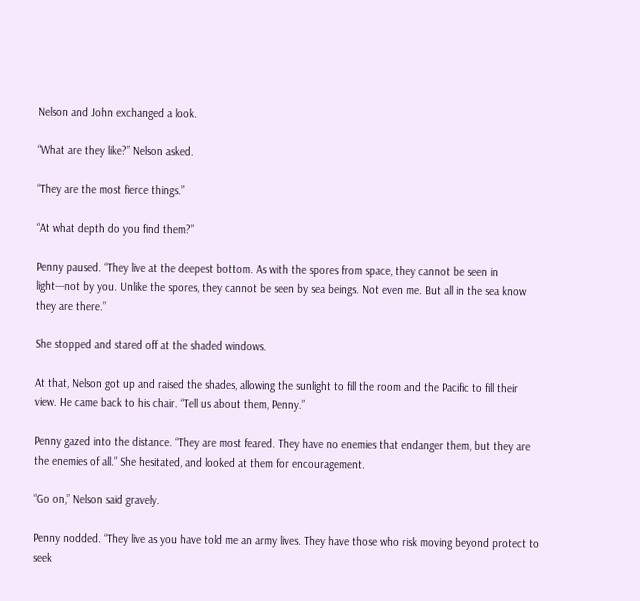Nelson and John exchanged a look.

“What are they like?” Nelson asked.

“They are the most fierce things.”

“At what depth do you find them?”

Penny paused. “They live at the deepest bottom. As with the spores from space, they cannot be seen in light---not by you. Unlike the spores, they cannot be seen by sea beings. Not even me. But all in the sea know they are there.”

She stopped and stared off at the shaded windows.

At that, Nelson got up and raised the shades, allowing the sunlight to fill the room and the Pacific to fill their view. He came back to his chair. “Tell us about them, Penny.”

Penny gazed into the distance. “They are most feared. They have no enemies that endanger them, but they are the enemies of all.” She hesitated, and looked at them for encouragement.

“Go on,” Nelson said gravely.

Penny nodded. “They live as you have told me an army lives. They have those who risk moving beyond protect to seek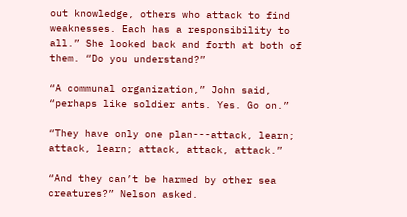out knowledge, others who attack to find weaknesses. Each has a responsibility to all.” She looked back and forth at both of them. “Do you understand?”

“A communal organization,” John said, “perhaps like soldier ants. Yes. Go on.”

“They have only one plan---attack, learn; attack, learn; attack, attack, attack.”

“And they can’t be harmed by other sea creatures?” Nelson asked.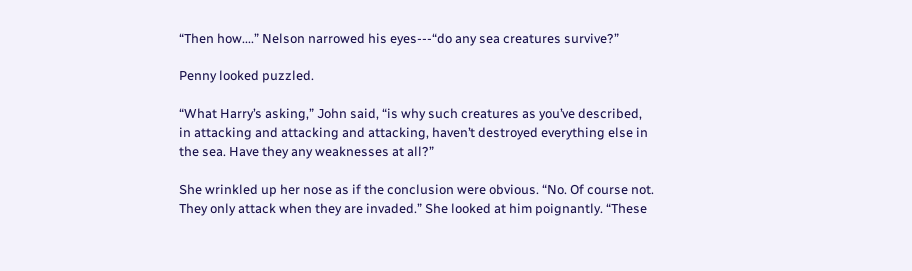“Then how....” Nelson narrowed his eyes---“do any sea creatures survive?”

Penny looked puzzled.

“What Harry’s asking,” John said, “is why such creatures as you’ve described, in attacking and attacking and attacking, haven’t destroyed everything else in the sea. Have they any weaknesses at all?”

She wrinkled up her nose as if the conclusion were obvious. “No. Of course not. They only attack when they are invaded.” She looked at him poignantly. “These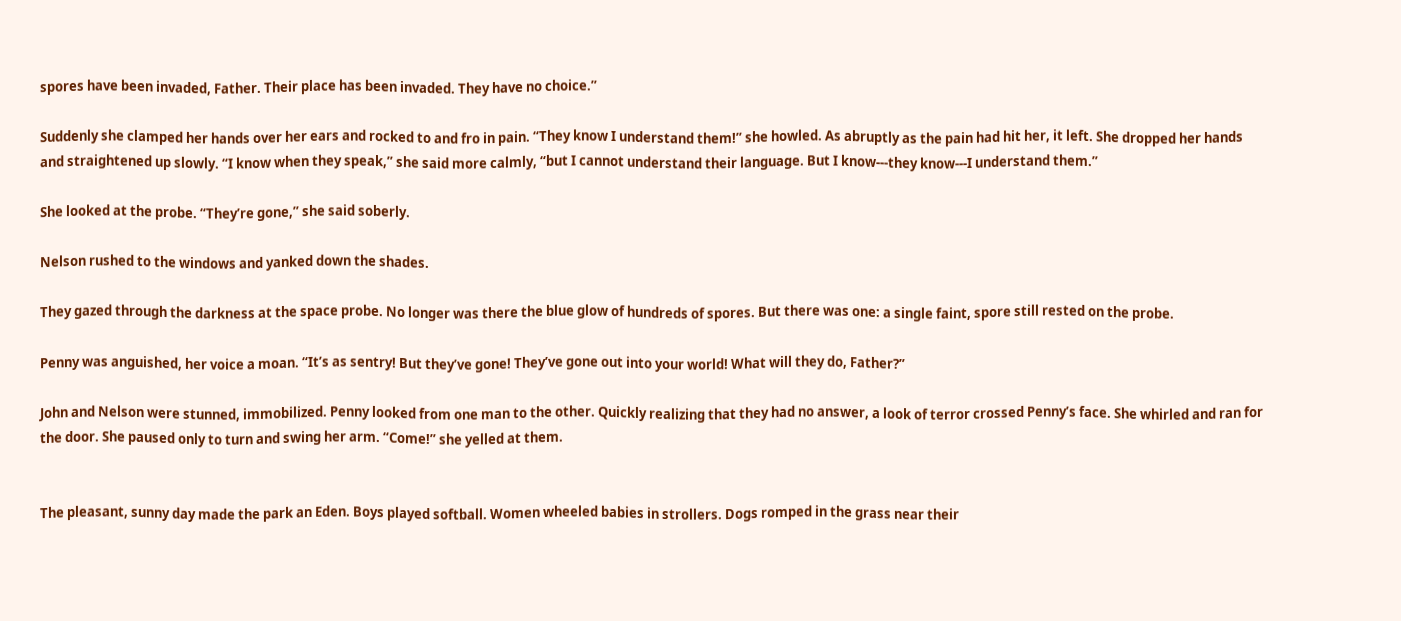spores have been invaded, Father. Their place has been invaded. They have no choice.”

Suddenly she clamped her hands over her ears and rocked to and fro in pain. “They know I understand them!” she howled. As abruptly as the pain had hit her, it left. She dropped her hands and straightened up slowly. “I know when they speak,” she said more calmly, “but I cannot understand their language. But I know---they know---I understand them.”

She looked at the probe. “They’re gone,” she said soberly.

Nelson rushed to the windows and yanked down the shades.

They gazed through the darkness at the space probe. No longer was there the blue glow of hundreds of spores. But there was one: a single faint, spore still rested on the probe.

Penny was anguished, her voice a moan. “It’s as sentry! But they’ve gone! They’ve gone out into your world! What will they do, Father?”

John and Nelson were stunned, immobilized. Penny looked from one man to the other. Quickly realizing that they had no answer, a look of terror crossed Penny’s face. She whirled and ran for the door. She paused only to turn and swing her arm. “Come!” she yelled at them.


The pleasant, sunny day made the park an Eden. Boys played softball. Women wheeled babies in strollers. Dogs romped in the grass near their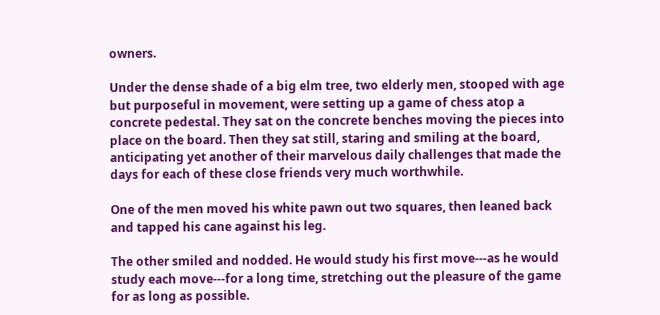owners.

Under the dense shade of a big elm tree, two elderly men, stooped with age but purposeful in movement, were setting up a game of chess atop a concrete pedestal. They sat on the concrete benches moving the pieces into place on the board. Then they sat still, staring and smiling at the board, anticipating yet another of their marvelous daily challenges that made the days for each of these close friends very much worthwhile.

One of the men moved his white pawn out two squares, then leaned back and tapped his cane against his leg.

The other smiled and nodded. He would study his first move---as he would study each move---for a long time, stretching out the pleasure of the game for as long as possible.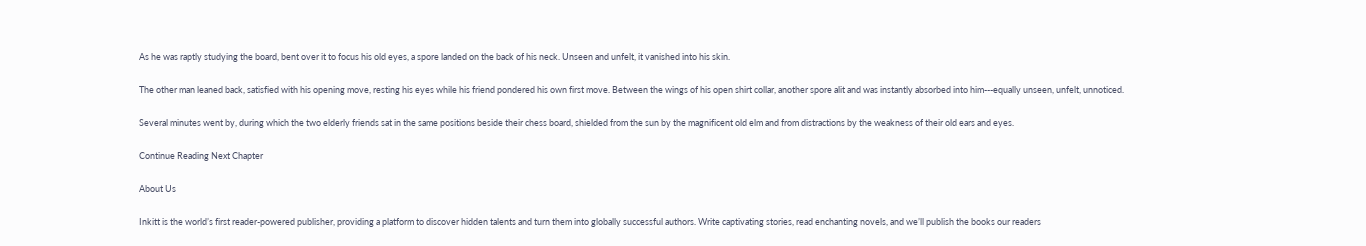As he was raptly studying the board, bent over it to focus his old eyes, a spore landed on the back of his neck. Unseen and unfelt, it vanished into his skin.

The other man leaned back, satisfied with his opening move, resting his eyes while his friend pondered his own first move. Between the wings of his open shirt collar, another spore alit and was instantly absorbed into him---equally unseen, unfelt, unnoticed.

Several minutes went by, during which the two elderly friends sat in the same positions beside their chess board, shielded from the sun by the magnificent old elm and from distractions by the weakness of their old ears and eyes.

Continue Reading Next Chapter

About Us

Inkitt is the world’s first reader-powered publisher, providing a platform to discover hidden talents and turn them into globally successful authors. Write captivating stories, read enchanting novels, and we’ll publish the books our readers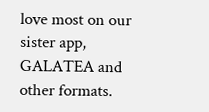love most on our sister app, GALATEA and other formats.